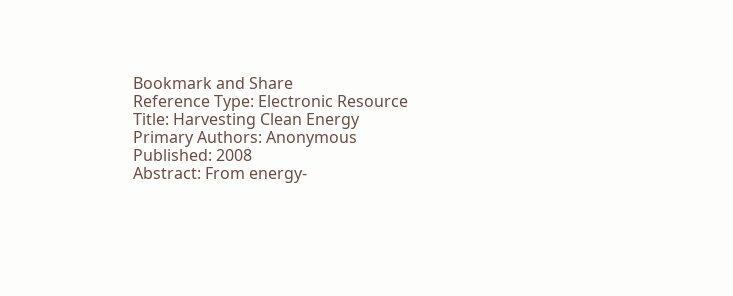Bookmark and Share
Reference Type: Electronic Resource
Title: Harvesting Clean Energy
Primary Authors: Anonymous
Published: 2008
Abstract: From energy-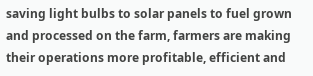saving light bulbs to solar panels to fuel grown and processed on the farm, farmers are making their operations more profitable, efficient and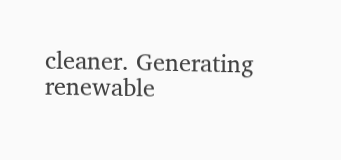cleaner. Generating renewable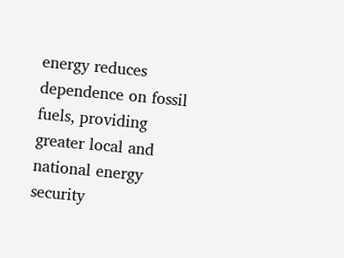energy reduces dependence on fossil fuels, providing greater local and national energy security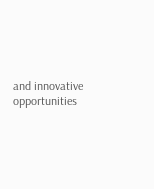and innovative opportunities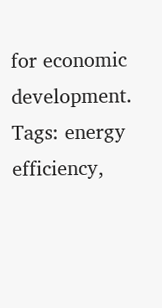for economic development.
Tags: energy efficiency,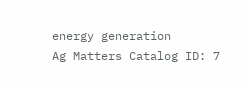energy generation
Ag Matters Catalog ID: 7